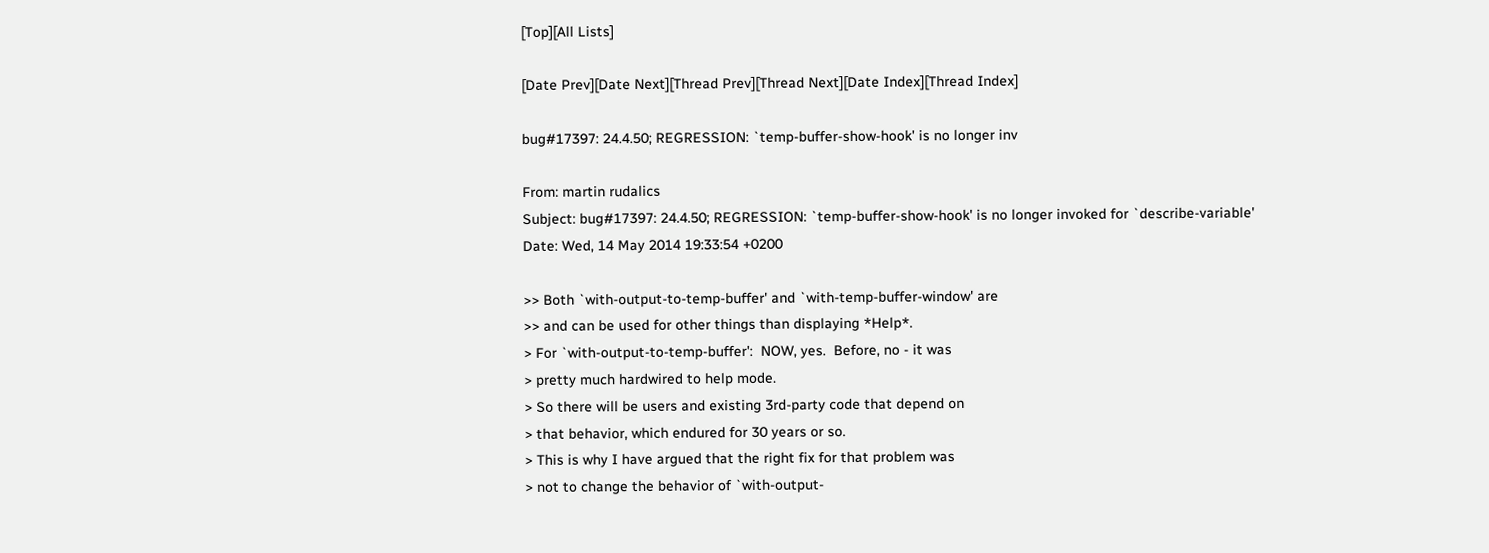[Top][All Lists]

[Date Prev][Date Next][Thread Prev][Thread Next][Date Index][Thread Index]

bug#17397: 24.4.50; REGRESSION: `temp-buffer-show-hook' is no longer inv

From: martin rudalics
Subject: bug#17397: 24.4.50; REGRESSION: `temp-buffer-show-hook' is no longer invoked for `describe-variable'
Date: Wed, 14 May 2014 19:33:54 +0200

>> Both `with-output-to-temp-buffer' and `with-temp-buffer-window' are
>> and can be used for other things than displaying *Help*.
> For `with-output-to-temp-buffer':  NOW, yes.  Before, no - it was
> pretty much hardwired to help mode.
> So there will be users and existing 3rd-party code that depend on
> that behavior, which endured for 30 years or so.
> This is why I have argued that the right fix for that problem was
> not to change the behavior of `with-output-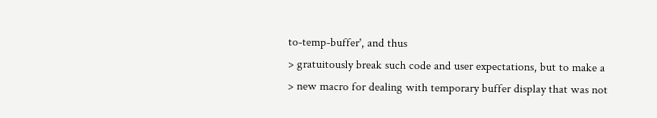to-temp-buffer', and thus
> gratuitously break such code and user expectations, but to make a
> new macro for dealing with temporary buffer display that was not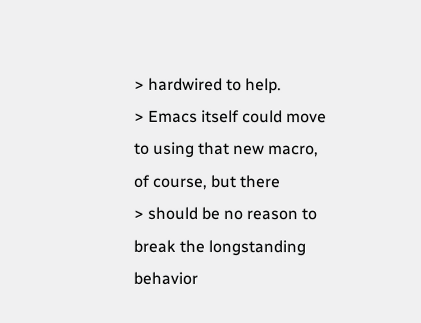> hardwired to help.
> Emacs itself could move to using that new macro, of course, but there
> should be no reason to break the longstanding behavior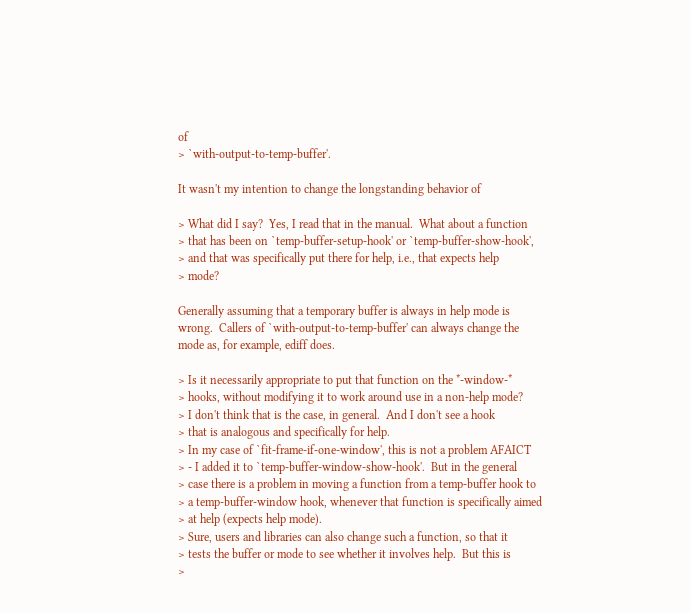of
> `with-output-to-temp-buffer'.

It wasn't my intention to change the longstanding behavior of

> What did I say?  Yes, I read that in the manual.  What about a function
> that has been on `temp-buffer-setup-hook' or `temp-buffer-show-hook',
> and that was specifically put there for help, i.e., that expects help
> mode?

Generally assuming that a temporary buffer is always in help mode is
wrong.  Callers of `with-output-to-temp-buffer' can always change the
mode as, for example, ediff does.

> Is it necessarily appropriate to put that function on the *-window-*
> hooks, without modifying it to work around use in a non-help mode?
> I don't think that is the case, in general.  And I don't see a hook
> that is analogous and specifically for help.
> In my case of `fit-frame-if-one-window', this is not a problem AFAICT
> - I added it to `temp-buffer-window-show-hook'.  But in the general
> case there is a problem in moving a function from a temp-buffer hook to
> a temp-buffer-window hook, whenever that function is specifically aimed
> at help (expects help mode).
> Sure, users and libraries can also change such a function, so that it
> tests the buffer or mode to see whether it involves help.  But this is
>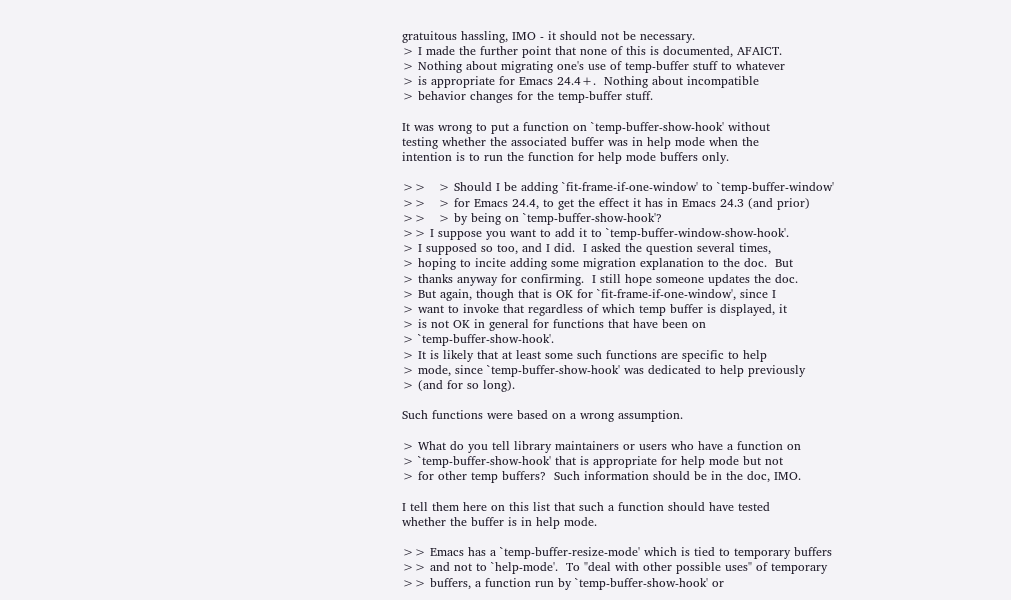gratuitous hassling, IMO - it should not be necessary.
> I made the further point that none of this is documented, AFAICT.
> Nothing about migrating one's use of temp-buffer stuff to whatever
> is appropriate for Emacs 24.4+.  Nothing about incompatible
> behavior changes for the temp-buffer stuff.

It was wrong to put a function on `temp-buffer-show-hook' without
testing whether the associated buffer was in help mode when the
intention is to run the function for help mode buffers only.

>>   > Should I be adding `fit-frame-if-one-window' to `temp-buffer-window'
>>   > for Emacs 24.4, to get the effect it has in Emacs 24.3 (and prior)
>>   > by being on `temp-buffer-show-hook'?
>> I suppose you want to add it to `temp-buffer-window-show-hook'.
> I supposed so too, and I did.  I asked the question several times,
> hoping to incite adding some migration explanation to the doc.  But
> thanks anyway for confirming.  I still hope someone updates the doc.
> But again, though that is OK for `fit-frame-if-one-window', since I
> want to invoke that regardless of which temp buffer is displayed, it
> is not OK in general for functions that have been on
> `temp-buffer-show-hook'.
> It is likely that at least some such functions are specific to help
> mode, since `temp-buffer-show-hook' was dedicated to help previously
> (and for so long).

Such functions were based on a wrong assumption.

> What do you tell library maintainers or users who have a function on
> `temp-buffer-show-hook' that is appropriate for help mode but not
> for other temp buffers?  Such information should be in the doc, IMO.

I tell them here on this list that such a function should have tested
whether the buffer is in help mode.

>> Emacs has a `temp-buffer-resize-mode' which is tied to temporary buffers
>> and not to `help-mode'.  To "deal with other possible uses" of temporary
>> buffers, a function run by `temp-buffer-show-hook' or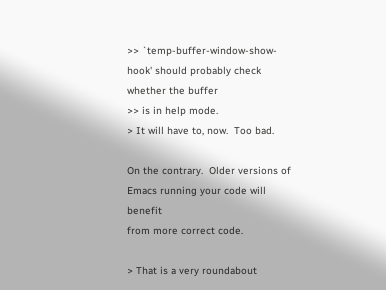>> `temp-buffer-window-show-hook' should probably check whether the buffer
>> is in help mode.
> It will have to, now.  Too bad.

On the contrary.  Older versions of Emacs running your code will benefit
from more correct code.

> That is a very roundabout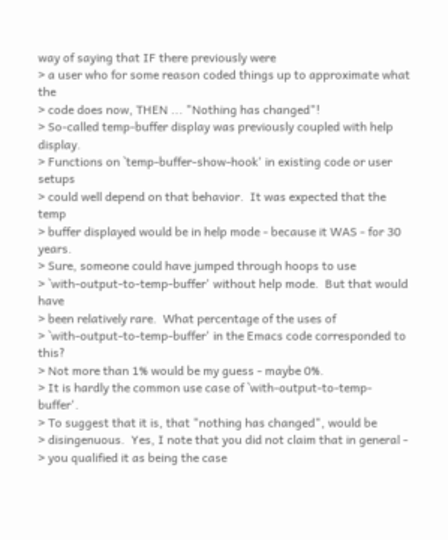way of saying that IF there previously were
> a user who for some reason coded things up to approximate what the
> code does now, THEN ... "Nothing has changed"!
> So-called temp-buffer display was previously coupled with help display.
> Functions on `temp-buffer-show-hook' in existing code or user setups
> could well depend on that behavior.  It was expected that the temp
> buffer displayed would be in help mode - because it WAS - for 30 years.
> Sure, someone could have jumped through hoops to use
> `with-output-to-temp-buffer' without help mode.  But that would have
> been relatively rare.  What percentage of the uses of
> `with-output-to-temp-buffer' in the Emacs code corresponded to this?
> Not more than 1% would be my guess - maybe 0%.
> It is hardly the common use case of `with-output-to-temp-buffer'.
> To suggest that it is, that "nothing has changed", would be
> disingenuous.  Yes, I note that you did not claim that in general -
> you qualified it as being the case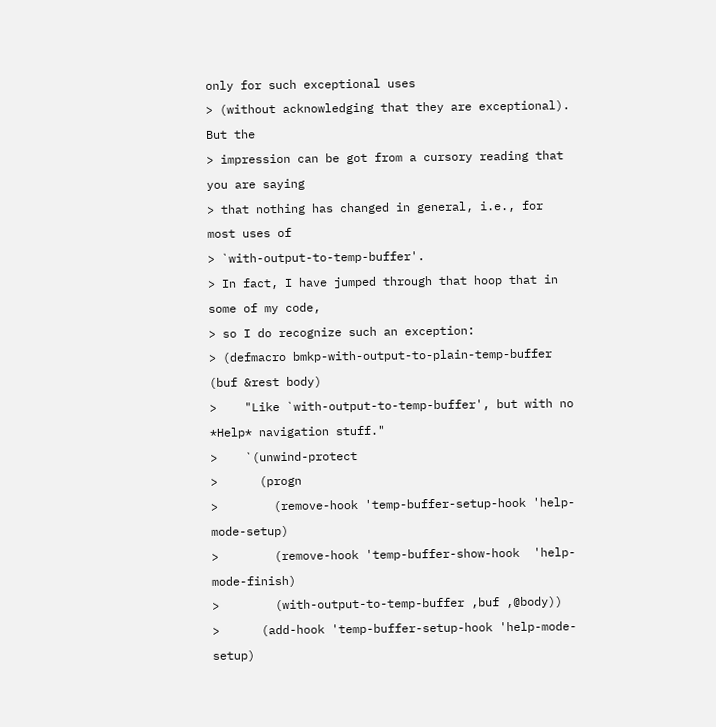only for such exceptional uses
> (without acknowledging that they are exceptional).  But the
> impression can be got from a cursory reading that you are saying
> that nothing has changed in general, i.e., for most uses of
> `with-output-to-temp-buffer'.
> In fact, I have jumped through that hoop that in some of my code,
> so I do recognize such an exception:
> (defmacro bmkp-with-output-to-plain-temp-buffer (buf &rest body)
>    "Like `with-output-to-temp-buffer', but with no *Help* navigation stuff."
>    `(unwind-protect
>      (progn
>        (remove-hook 'temp-buffer-setup-hook 'help-mode-setup)
>        (remove-hook 'temp-buffer-show-hook  'help-mode-finish)
>        (with-output-to-temp-buffer ,buf ,@body))
>      (add-hook 'temp-buffer-setup-hook 'help-mode-setup)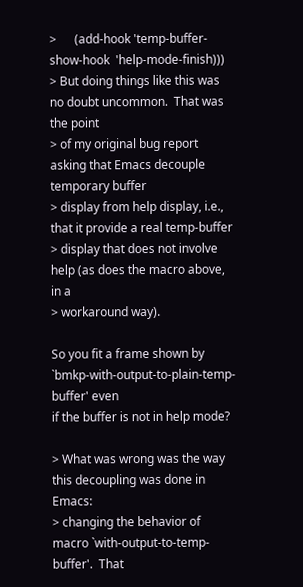>      (add-hook 'temp-buffer-show-hook  'help-mode-finish)))
> But doing things like this was no doubt uncommon.  That was the point
> of my original bug report asking that Emacs decouple temporary buffer
> display from help display, i.e., that it provide a real temp-buffer
> display that does not involve help (as does the macro above, in a
> workaround way).

So you fit a frame shown by `bmkp-with-output-to-plain-temp-buffer' even
if the buffer is not in help mode?

> What was wrong was the way this decoupling was done in Emacs:
> changing the behavior of macro `with-output-to-temp-buffer'.  That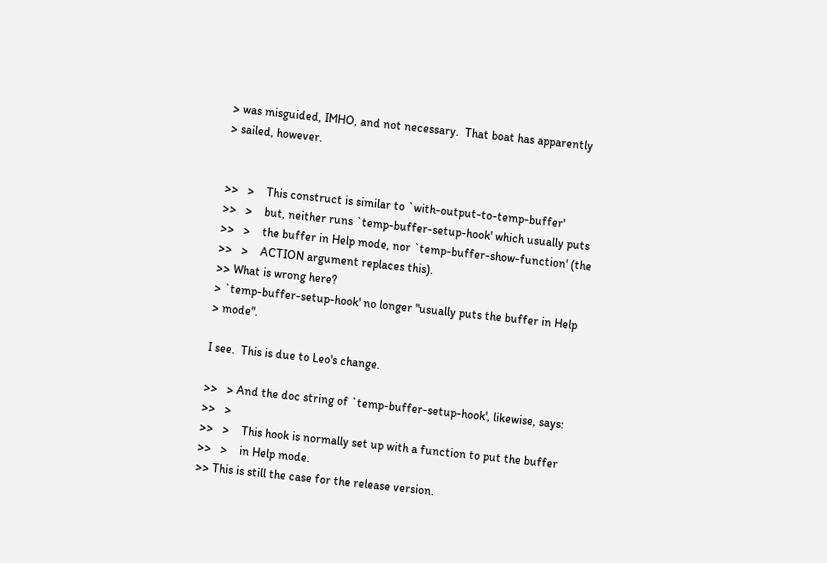> was misguided, IMHO, and not necessary.  That boat has apparently
> sailed, however.


>>   >    This construct is similar to `with-output-to-temp-buffer'
>>   >    but, neither runs `temp-buffer-setup-hook' which usually puts
>>   >    the buffer in Help mode, nor `temp-buffer-show-function' (the
>>   >    ACTION argument replaces this).
>> What is wrong here?
> `temp-buffer-setup-hook' no longer "usually puts the buffer in Help
> mode".

I see.  This is due to Leo's change.

>>   > And the doc string of `temp-buffer-setup-hook', likewise, says:
>>   >
>>   >    This hook is normally set up with a function to put the buffer
>>   >    in Help mode.
>> This is still the case for the release version.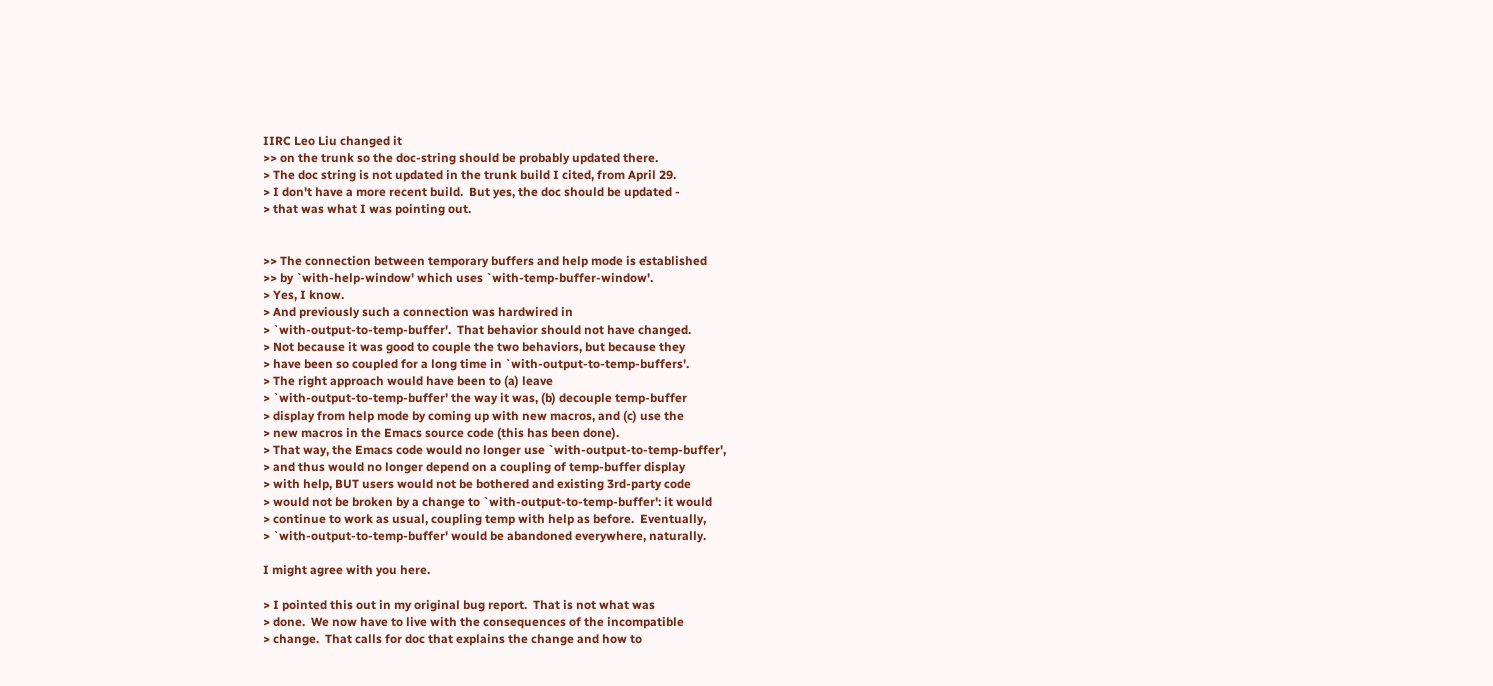IIRC Leo Liu changed it
>> on the trunk so the doc-string should be probably updated there.
> The doc string is not updated in the trunk build I cited, from April 29.
> I don't have a more recent build.  But yes, the doc should be updated -
> that was what I was pointing out.


>> The connection between temporary buffers and help mode is established
>> by `with-help-window' which uses `with-temp-buffer-window'.
> Yes, I know.
> And previously such a connection was hardwired in
> `with-output-to-temp-buffer'.  That behavior should not have changed.
> Not because it was good to couple the two behaviors, but because they
> have been so coupled for a long time in `with-output-to-temp-buffers'.
> The right approach would have been to (a) leave
> `with-output-to-temp-buffer' the way it was, (b) decouple temp-buffer
> display from help mode by coming up with new macros, and (c) use the
> new macros in the Emacs source code (this has been done).
> That way, the Emacs code would no longer use `with-output-to-temp-buffer',
> and thus would no longer depend on a coupling of temp-buffer display
> with help, BUT users would not be bothered and existing 3rd-party code
> would not be broken by a change to `with-output-to-temp-buffer': it would
> continue to work as usual, coupling temp with help as before.  Eventually,
> `with-output-to-temp-buffer' would be abandoned everywhere, naturally.

I might agree with you here.

> I pointed this out in my original bug report.  That is not what was
> done.  We now have to live with the consequences of the incompatible
> change.  That calls for doc that explains the change and how to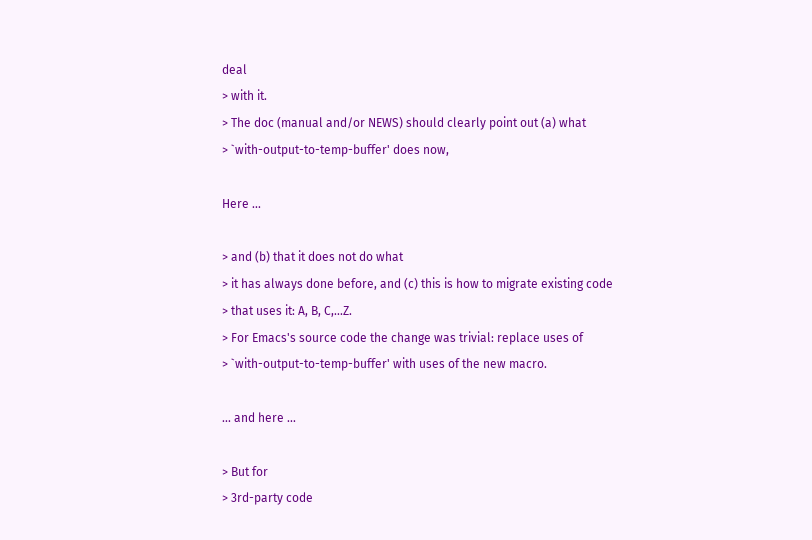deal
> with it.
> The doc (manual and/or NEWS) should clearly point out (a) what
> `with-output-to-temp-buffer' does now,

Here ...

> and (b) that it does not do what
> it has always done before, and (c) this is how to migrate existing code
> that uses it: A, B, C,...Z.
> For Emacs's source code the change was trivial: replace uses of
> `with-output-to-temp-buffer' with uses of the new macro.

... and here ...

> But for
> 3rd-party code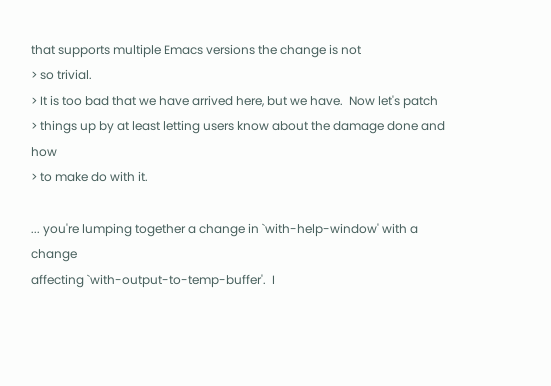that supports multiple Emacs versions the change is not
> so trivial.
> It is too bad that we have arrived here, but we have.  Now let's patch
> things up by at least letting users know about the damage done and how
> to make do with it.

... you're lumping together a change in `with-help-window' with a change
affecting `with-output-to-temp-buffer'.  I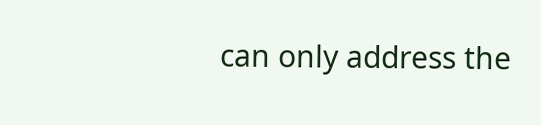can only address the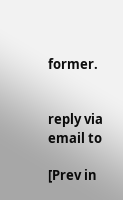former.


reply via email to

[Prev in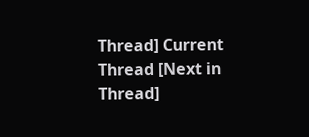Thread] Current Thread [Next in Thread]